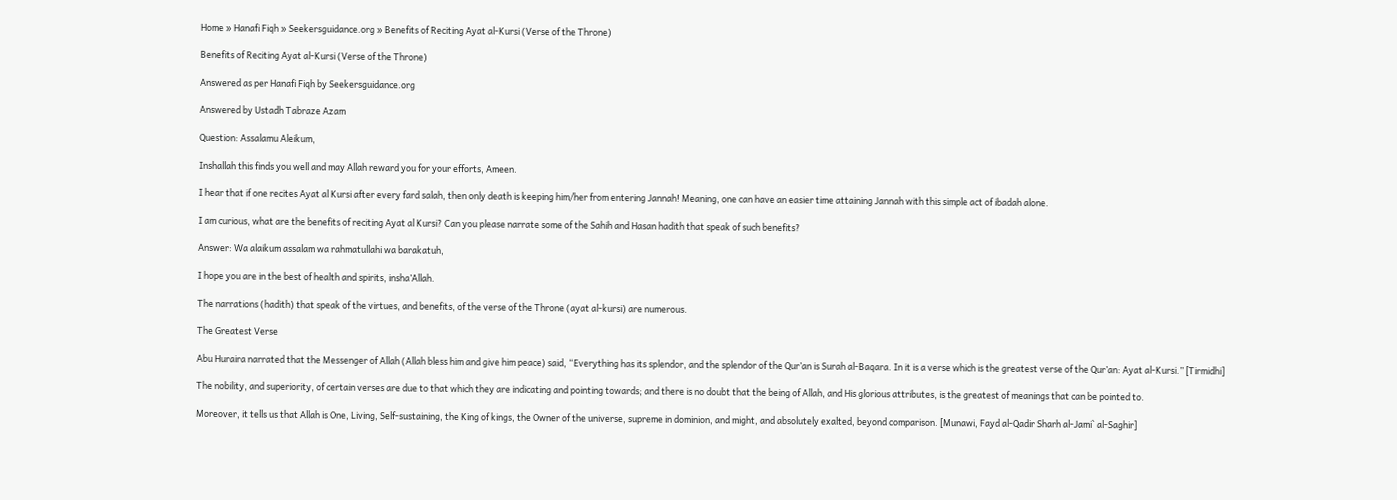Home » Hanafi Fiqh » Seekersguidance.org » Benefits of Reciting Ayat al-Kursi (Verse of the Throne)

Benefits of Reciting Ayat al-Kursi (Verse of the Throne)

Answered as per Hanafi Fiqh by Seekersguidance.org

Answered by Ustadh Tabraze Azam

Question: Assalamu Aleikum,

Inshallah this finds you well and may Allah reward you for your efforts, Ameen.

I hear that if one recites Ayat al Kursi after every fard salah, then only death is keeping him/her from entering Jannah! Meaning, one can have an easier time attaining Jannah with this simple act of ibadah alone.

I am curious, what are the benefits of reciting Ayat al Kursi? Can you please narrate some of the Sahih and Hasan hadith that speak of such benefits?

Answer: Wa alaikum assalam wa rahmatullahi wa barakatuh,

I hope you are in the best of health and spirits, insha’Allah.

The narrations (hadith) that speak of the virtues, and benefits, of the verse of the Throne (ayat al-kursi) are numerous.

The Greatest Verse

Abu Huraira narrated that the Messenger of Allah (Allah bless him and give him peace) said, “Everything has its splendor, and the splendor of the Qur’an is Surah al-Baqara. In it is a verse which is the greatest verse of the Qur’an: Ayat al-Kursi.” [Tirmidhi]

The nobility, and superiority, of certain verses are due to that which they are indicating and pointing towards; and there is no doubt that the being of Allah, and His glorious attributes, is the greatest of meanings that can be pointed to.

Moreover, it tells us that Allah is One, Living, Self-sustaining, the King of kings, the Owner of the universe, supreme in dominion, and might, and absolutely exalted, beyond comparison. [Munawi, Fayd al-Qadir Sharh al-Jami` al-Saghir]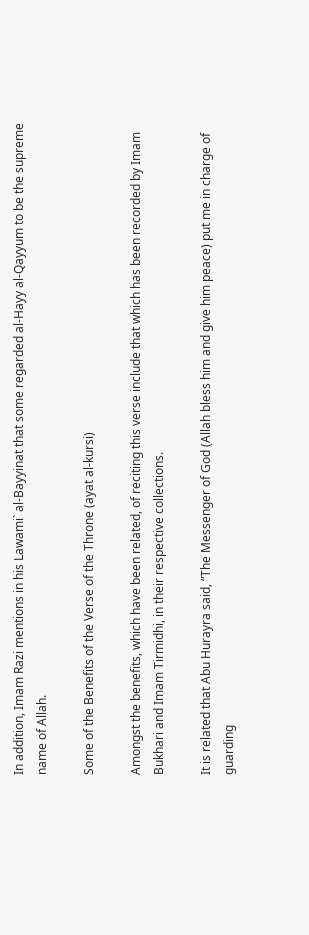In addition, Imam Razi mentions in his Lawami` al-Bayyinat that some regarded al-Hayy al-Qayyum to be the supreme name of Allah.

Some of the Benefits of the Verse of the Throne (ayat al-kursi)

Amongst the benefits, which have been related, of reciting this verse include that which has been recorded by Imam Bukhari and Imam Tirmidhi, in their respective collections.

It is related that Abu Hurayra said, “The Messenger of God (Allah bless him and give him peace) put me in charge of guarding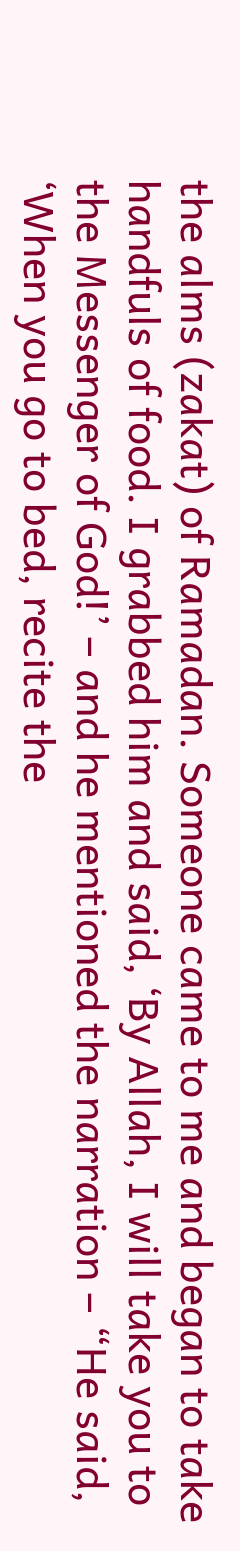the alms (zakat) of Ramadan. Someone came to me and began to take handfuls of food. I grabbed him and said, ‘By Allah, I will take you to the Messenger of God!’ – and he mentioned the narration – “He said, ‘When you go to bed, recite the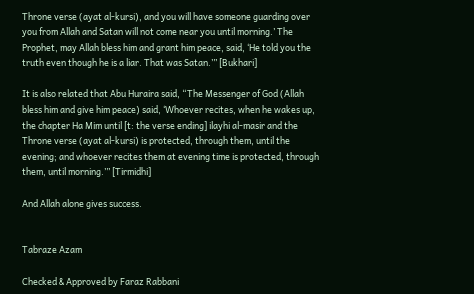Throne verse (ayat al-kursi), and you will have someone guarding over you from Allah and Satan will not come near you until morning.’ The Prophet, may Allah bless him and grant him peace, said, ‘He told you the truth even though he is a liar. That was Satan.’” [Bukhari]

It is also related that Abu Huraira said, “The Messenger of God (Allah bless him and give him peace) said, ‘Whoever recites, when he wakes up, the chapter Ha Mim until [t: the verse ending] ilayhi al-masir and the Throne verse (ayat al-kursi) is protected, through them, until the evening; and whoever recites them at evening time is protected, through them, until morning.’” [Tirmidhi]

And Allah alone gives success.


Tabraze Azam

Checked & Approved by Faraz Rabbani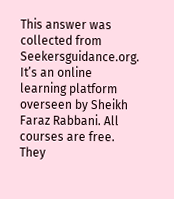This answer was collected from Seekersguidance.org. It’s an online learning platform overseen by Sheikh Faraz Rabbani. All courses are free. They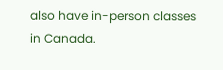also have in-person classes in Canada.